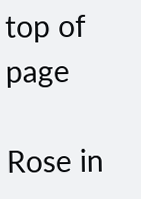top of page

Rose in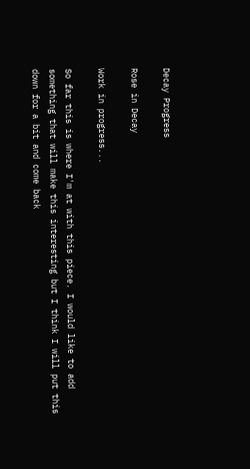Decay Progress

Rose in Decay

Work in progress...

So far this is where I'm at with this piece. I would like to add something that will make this interesting but I think I will put this down for a bit and come back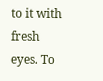to it with fresh eyes. To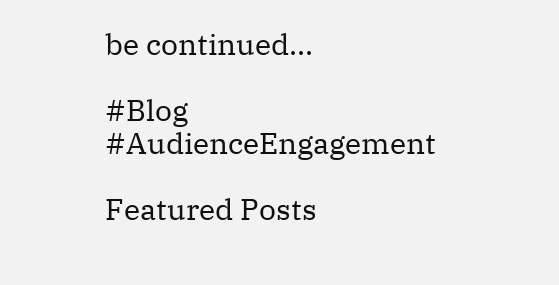be continued...

#Blog #AudienceEngagement

Featured Posts